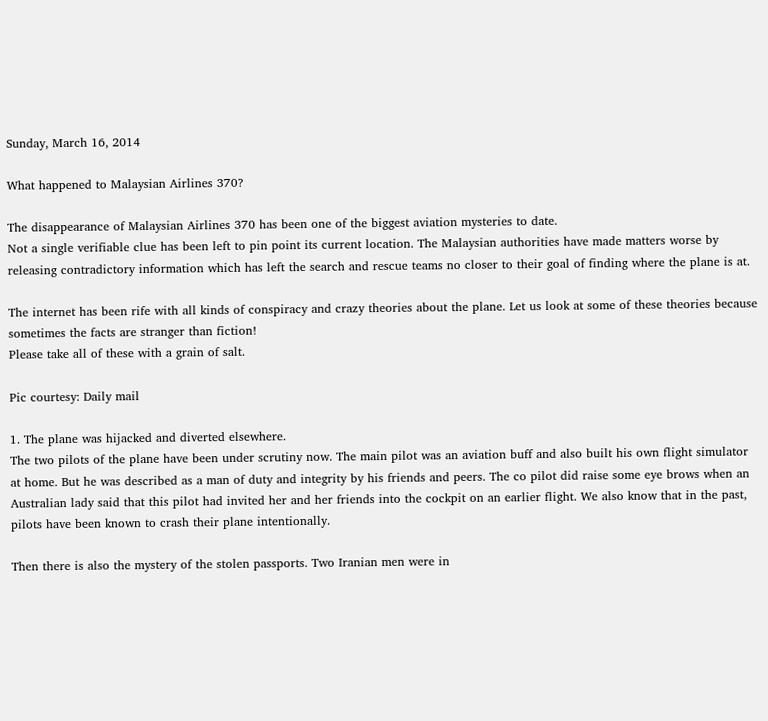Sunday, March 16, 2014

What happened to Malaysian Airlines 370?

The disappearance of Malaysian Airlines 370 has been one of the biggest aviation mysteries to date.
Not a single verifiable clue has been left to pin point its current location. The Malaysian authorities have made matters worse by releasing contradictory information which has left the search and rescue teams no closer to their goal of finding where the plane is at.

The internet has been rife with all kinds of conspiracy and crazy theories about the plane. Let us look at some of these theories because sometimes the facts are stranger than fiction!
Please take all of these with a grain of salt.

Pic courtesy: Daily mail

1. The plane was hijacked and diverted elsewhere.
The two pilots of the plane have been under scrutiny now. The main pilot was an aviation buff and also built his own flight simulator at home. But he was described as a man of duty and integrity by his friends and peers. The co pilot did raise some eye brows when an Australian lady said that this pilot had invited her and her friends into the cockpit on an earlier flight. We also know that in the past, pilots have been known to crash their plane intentionally.

Then there is also the mystery of the stolen passports. Two Iranian men were in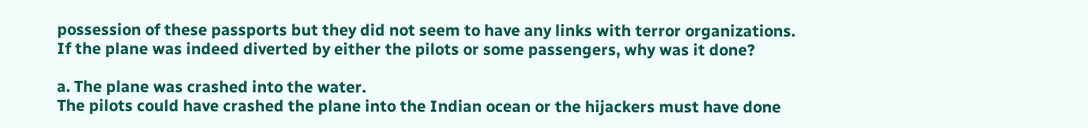possession of these passports but they did not seem to have any links with terror organizations.
If the plane was indeed diverted by either the pilots or some passengers, why was it done?

a. The plane was crashed into the water.
The pilots could have crashed the plane into the Indian ocean or the hijackers must have done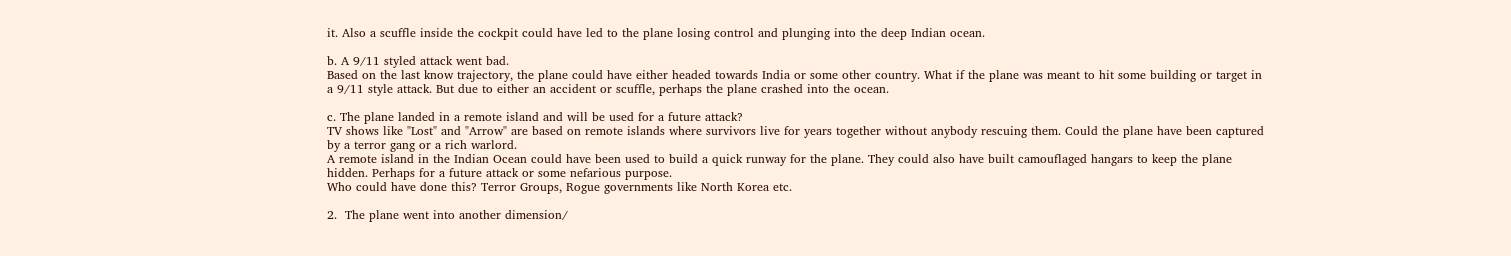it. Also a scuffle inside the cockpit could have led to the plane losing control and plunging into the deep Indian ocean.

b. A 9/11 styled attack went bad.
Based on the last know trajectory, the plane could have either headed towards India or some other country. What if the plane was meant to hit some building or target in a 9/11 style attack. But due to either an accident or scuffle, perhaps the plane crashed into the ocean.

c. The plane landed in a remote island and will be used for a future attack?
TV shows like "Lost" and "Arrow" are based on remote islands where survivors live for years together without anybody rescuing them. Could the plane have been captured by a terror gang or a rich warlord.
A remote island in the Indian Ocean could have been used to build a quick runway for the plane. They could also have built camouflaged hangars to keep the plane hidden. Perhaps for a future attack or some nefarious purpose.
Who could have done this? Terror Groups, Rogue governments like North Korea etc.

2.  The plane went into another dimension/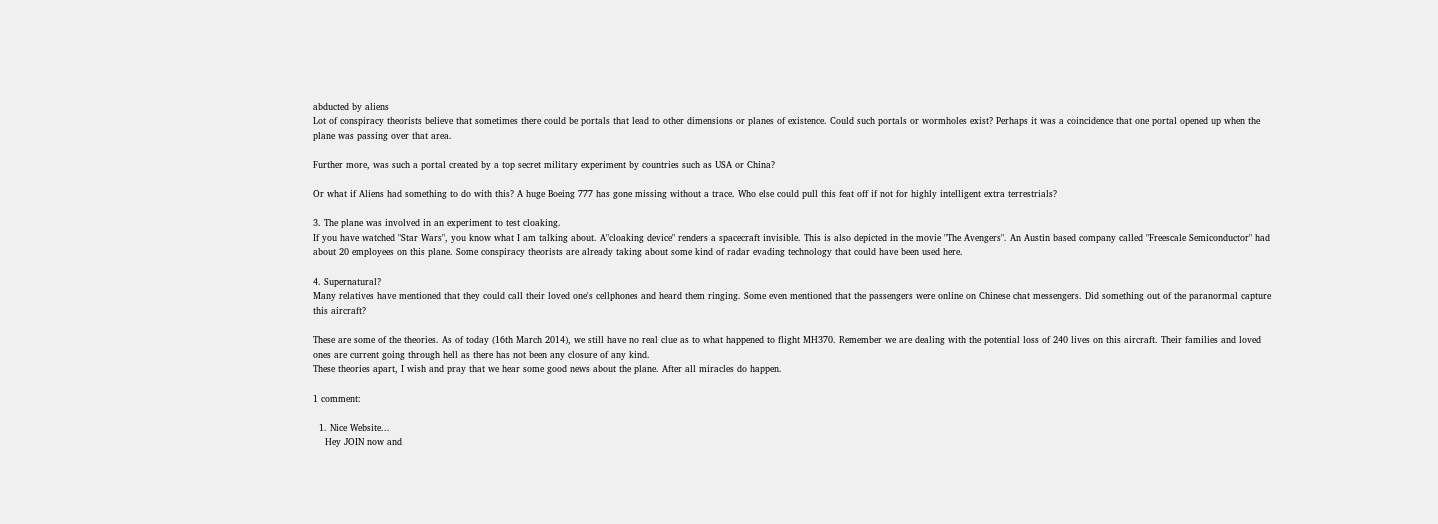abducted by aliens
Lot of conspiracy theorists believe that sometimes there could be portals that lead to other dimensions or planes of existence. Could such portals or wormholes exist? Perhaps it was a coincidence that one portal opened up when the plane was passing over that area.

Further more, was such a portal created by a top secret military experiment by countries such as USA or China?

Or what if Aliens had something to do with this? A huge Boeing 777 has gone missing without a trace. Who else could pull this feat off if not for highly intelligent extra terrestrials?

3. The plane was involved in an experiment to test cloaking.
If you have watched "Star Wars", you know what I am talking about. A"cloaking device" renders a spacecraft invisible. This is also depicted in the movie "The Avengers". An Austin based company called "Freescale Semiconductor" had about 20 employees on this plane. Some conspiracy theorists are already taking about some kind of radar evading technology that could have been used here.

4. Supernatural?
Many relatives have mentioned that they could call their loved one's cellphones and heard them ringing. Some even mentioned that the passengers were online on Chinese chat messengers. Did something out of the paranormal capture this aircraft?

These are some of the theories. As of today (16th March 2014), we still have no real clue as to what happened to flight MH370. Remember we are dealing with the potential loss of 240 lives on this aircraft. Their families and loved ones are current going through hell as there has not been any closure of any kind.
These theories apart, I wish and pray that we hear some good news about the plane. After all miracles do happen.

1 comment:

  1. Nice Website...
    Hey JOIN now and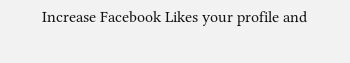Increase Facebook Likes your profile and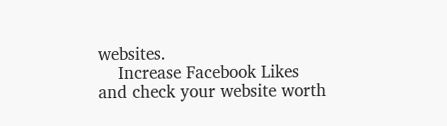websites.
    Increase Facebook Likes and check your website worth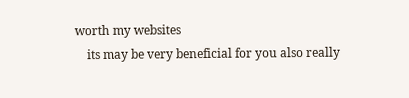worth my websites
    its may be very beneficial for you also really